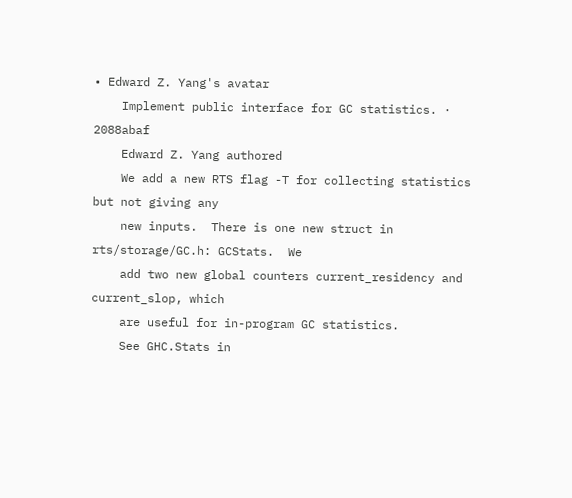• Edward Z. Yang's avatar
    Implement public interface for GC statistics. · 2088abaf
    Edward Z. Yang authored
    We add a new RTS flag -T for collecting statistics but not giving any
    new inputs.  There is one new struct in rts/storage/GC.h: GCStats.  We
    add two new global counters current_residency and current_slop, which
    are useful for in-program GC statistics.
    See GHC.Stats in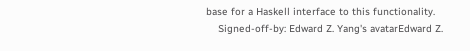base for a Haskell interface to this functionality.
    Signed-off-by: Edward Z. Yang's avatarEdward Z.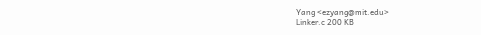Yang <ezyang@mit.edu>
Linker.c 200 KB